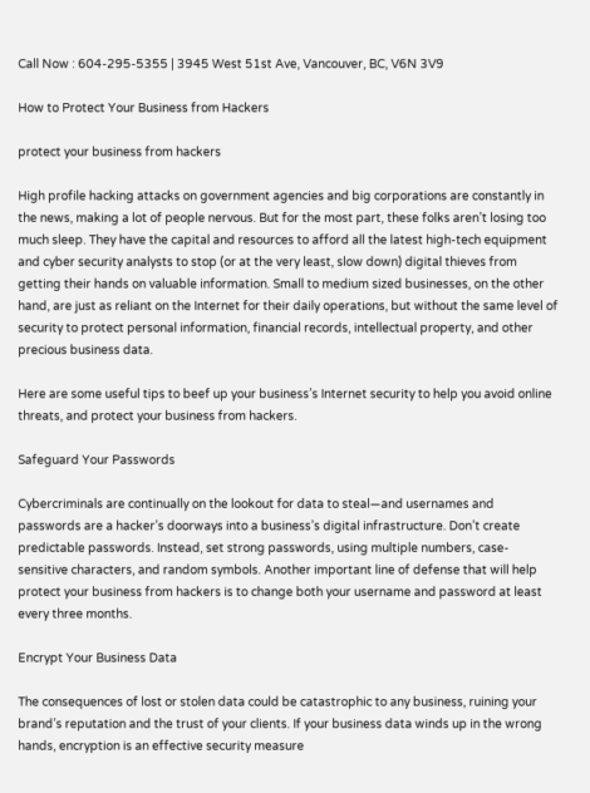Call Now : 604-295-5355 | 3945 West 51st Ave, Vancouver, BC, V6N 3V9

How to Protect Your Business from Hackers

protect your business from hackers

High profile hacking attacks on government agencies and big corporations are constantly in the news, making a lot of people nervous. But for the most part, these folks aren’t losing too much sleep. They have the capital and resources to afford all the latest high-tech equipment and cyber security analysts to stop (or at the very least, slow down) digital thieves from getting their hands on valuable information. Small to medium sized businesses, on the other hand, are just as reliant on the Internet for their daily operations, but without the same level of security to protect personal information, financial records, intellectual property, and other precious business data.

Here are some useful tips to beef up your business’s Internet security to help you avoid online threats, and protect your business from hackers.

Safeguard Your Passwords

Cybercriminals are continually on the lookout for data to steal—and usernames and passwords are a hacker’s doorways into a business’s digital infrastructure. Don’t create predictable passwords. Instead, set strong passwords, using multiple numbers, case-sensitive characters, and random symbols. Another important line of defense that will help protect your business from hackers is to change both your username and password at least every three months.

Encrypt Your Business Data

The consequences of lost or stolen data could be catastrophic to any business, ruining your brand’s reputation and the trust of your clients. If your business data winds up in the wrong hands, encryption is an effective security measure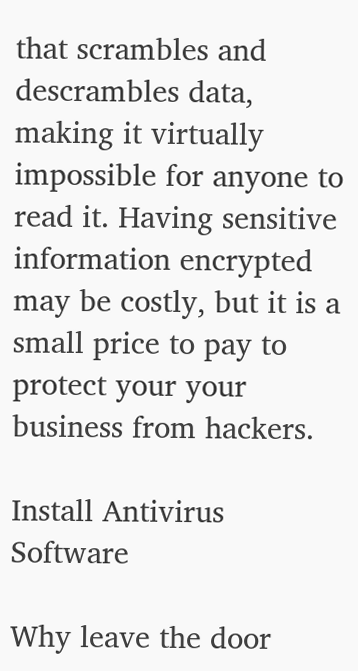that scrambles and descrambles data, making it virtually impossible for anyone to read it. Having sensitive information encrypted may be costly, but it is a small price to pay to protect your your business from hackers.

Install Antivirus Software

Why leave the door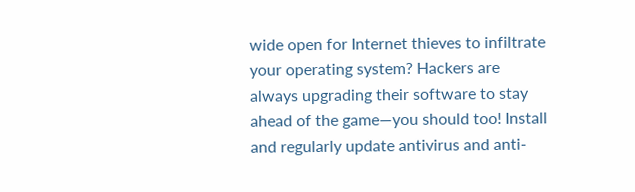wide open for Internet thieves to infiltrate your operating system? Hackers are always upgrading their software to stay ahead of the game—you should too! Install and regularly update antivirus and anti-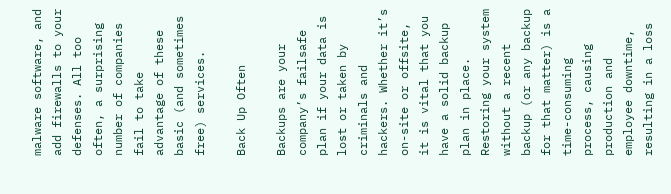malware software, and add firewalls to your defenses. All too often, a surprising number of companies fail to take advantage of these basic (and sometimes free) services.

Back Up Often

Backups are your company’s failsafe plan if your data is lost or taken by criminals and hackers. Whether it’s on-site or offsite, it is vital that you have a solid backup plan in place. Restoring your system without a recent backup (or any backup for that matter) is a time-consuming process, causing production and employee downtime, resulting in a loss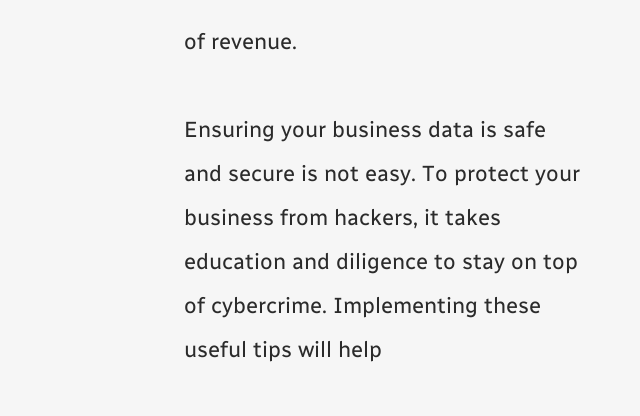of revenue.

Ensuring your business data is safe and secure is not easy. To protect your business from hackers, it takes education and diligence to stay on top of cybercrime. Implementing these useful tips will help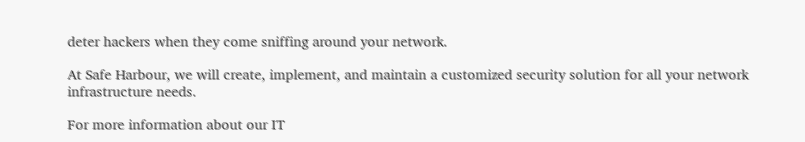deter hackers when they come sniffing around your network.

At Safe Harbour, we will create, implement, and maintain a customized security solution for all your network infrastructure needs.

For more information about our IT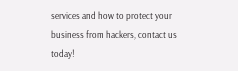services and how to protect your business from hackers, contact us today!